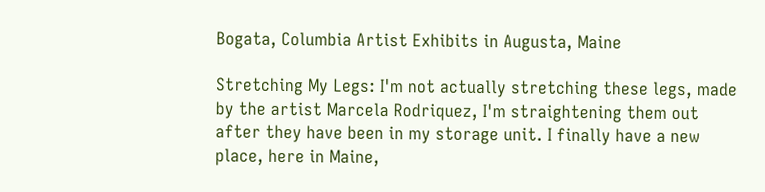Bogata, Columbia Artist Exhibits in Augusta, Maine

Stretching My Legs: I'm not actually stretching these legs, made by the artist Marcela Rodriquez, I'm straightening them out after they have been in my storage unit. I finally have a new place, here in Maine,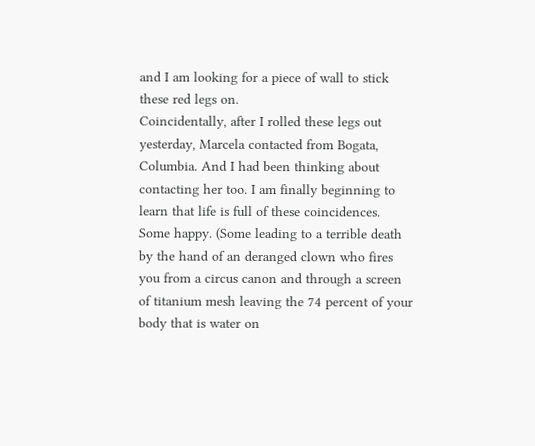and I am looking for a piece of wall to stick these red legs on.
Coincidentally, after I rolled these legs out yesterday, Marcela contacted from Bogata, Columbia. And I had been thinking about contacting her too. I am finally beginning to learn that life is full of these coincidences. Some happy. (Some leading to a terrible death by the hand of an deranged clown who fires you from a circus canon and through a screen of titanium mesh leaving the 74 percent of your body that is water on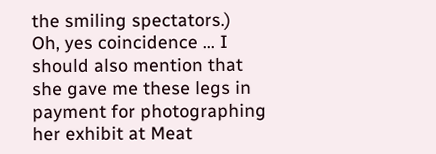the smiling spectators.)
Oh, yes coincidence ... I should also mention that she gave me these legs in payment for photographing her exhibit at Meat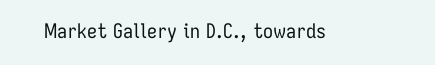Market Gallery in D.C., towards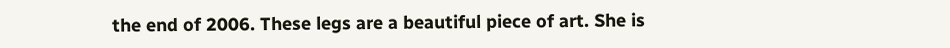the end of 2006. These legs are a beautiful piece of art. She is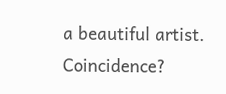a beautiful artist. Coincidence?